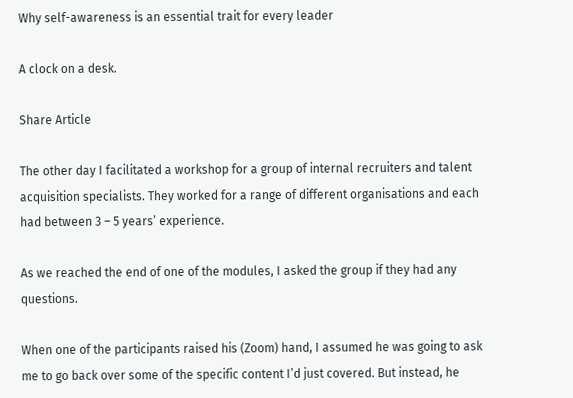Why self-awareness is an essential trait for every leader

A clock on a desk.

Share Article

The other day I facilitated a workshop for a group of internal recruiters and talent acquisition specialists. They worked for a range of different organisations and each had between 3 – 5 years’ experience.

As we reached the end of one of the modules, I asked the group if they had any questions.

When one of the participants raised his (Zoom) hand, I assumed he was going to ask me to go back over some of the specific content I’d just covered. But instead, he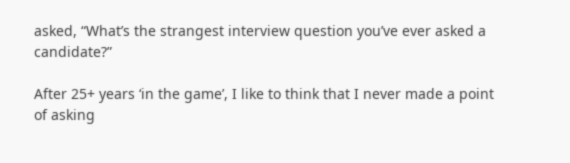asked, “What’s the strangest interview question you’ve ever asked a candidate?”

After 25+ years ‘in the game’, I like to think that I never made a point of asking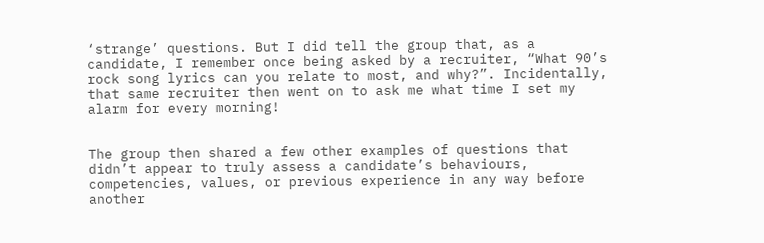‘strange’ questions. But I did tell the group that, as a candidate, I remember once being asked by a recruiter, “What 90’s rock song lyrics can you relate to most, and why?”. Incidentally, that same recruiter then went on to ask me what time I set my alarm for every morning!


The group then shared a few other examples of questions that didn’t appear to truly assess a candidate’s behaviours, competencies, values, or previous experience in any way before another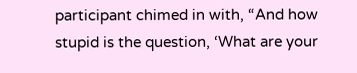participant chimed in with, “And how stupid is the question, ‘What are your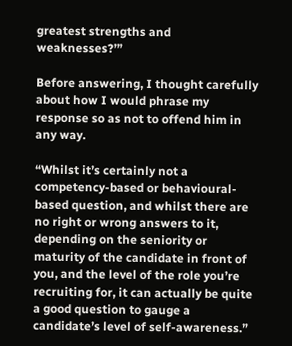greatest strengths and weaknesses?’”

Before answering, I thought carefully about how I would phrase my response so as not to offend him in any way.

“Whilst it’s certainly not a competency-based or behavioural-based question, and whilst there are no right or wrong answers to it, depending on the seniority or maturity of the candidate in front of you, and the level of the role you’re recruiting for, it can actually be quite a good question to gauge a candidate’s level of self-awareness.”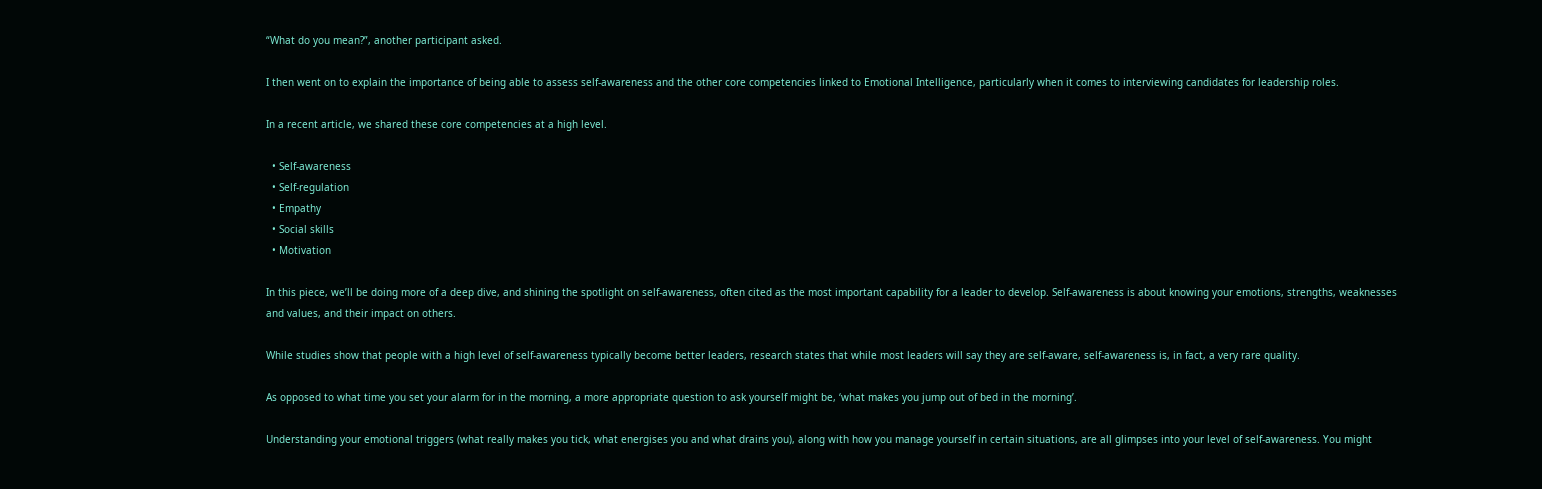“What do you mean?”, another participant asked.

I then went on to explain the importance of being able to assess self-awareness and the other core competencies linked to Emotional Intelligence, particularly when it comes to interviewing candidates for leadership roles.

In a recent article, we shared these core competencies at a high level.

  • Self-awareness
  • Self-regulation
  • Empathy
  • Social skills
  • Motivation

In this piece, we’ll be doing more of a deep dive, and shining the spotlight on self-awareness, often cited as the most important capability for a leader to develop. Self-awareness is about knowing your emotions, strengths, weaknesses and values, and their impact on others.

While studies show that people with a high level of self-awareness typically become better leaders, research states that while most leaders will say they are self-aware, self-awareness is, in fact, a very rare quality.

As opposed to what time you set your alarm for in the morning, a more appropriate question to ask yourself might be, ‘what makes you jump out of bed in the morning’.

Understanding your emotional triggers (what really makes you tick, what energises you and what drains you), along with how you manage yourself in certain situations, are all glimpses into your level of self-awareness. You might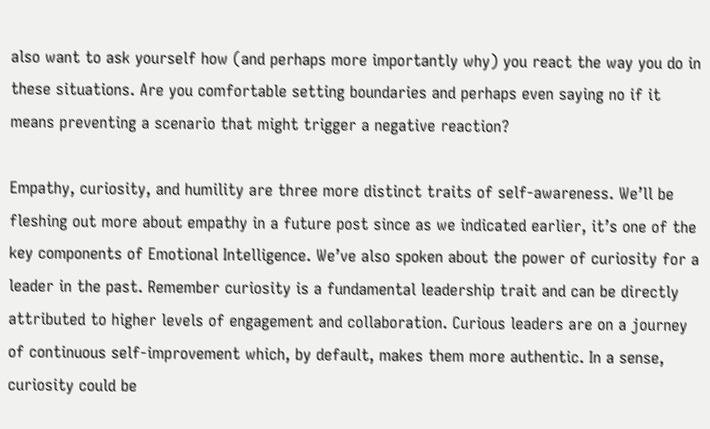also want to ask yourself how (and perhaps more importantly why) you react the way you do in these situations. Are you comfortable setting boundaries and perhaps even saying no if it means preventing a scenario that might trigger a negative reaction?

Empathy, curiosity, and humility are three more distinct traits of self-awareness. We’ll be fleshing out more about empathy in a future post since as we indicated earlier, it’s one of the key components of Emotional Intelligence. We’ve also spoken about the power of curiosity for a leader in the past. Remember curiosity is a fundamental leadership trait and can be directly attributed to higher levels of engagement and collaboration. Curious leaders are on a journey of continuous self-improvement which, by default, makes them more authentic. In a sense, curiosity could be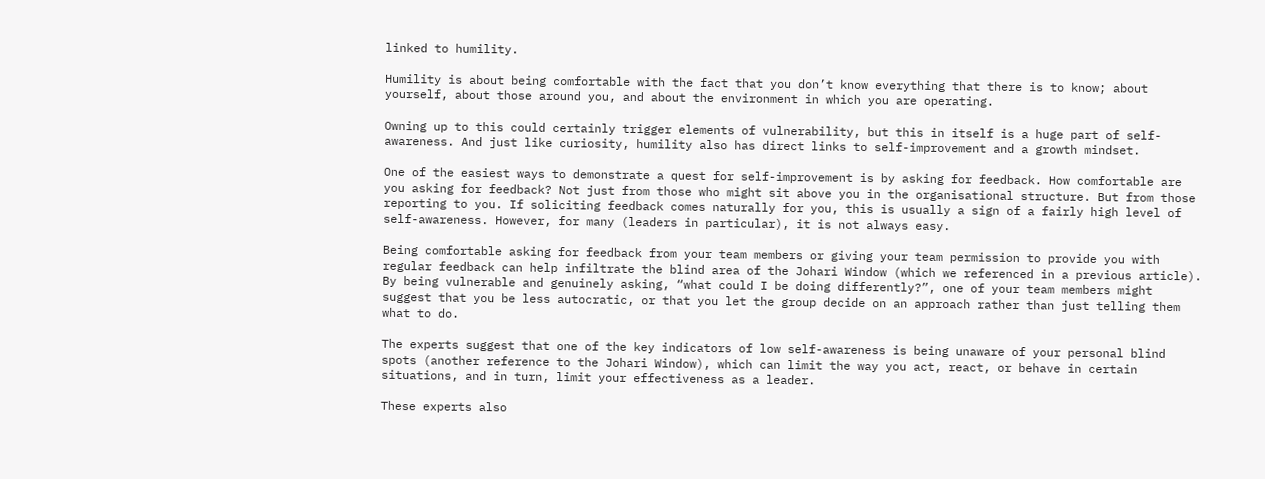linked to humility.

Humility is about being comfortable with the fact that you don’t know everything that there is to know; about yourself, about those around you, and about the environment in which you are operating.

Owning up to this could certainly trigger elements of vulnerability, but this in itself is a huge part of self-awareness. And just like curiosity, humility also has direct links to self-improvement and a growth mindset.

One of the easiest ways to demonstrate a quest for self-improvement is by asking for feedback. How comfortable are you asking for feedback? Not just from those who might sit above you in the organisational structure. But from those reporting to you. If soliciting feedback comes naturally for you, this is usually a sign of a fairly high level of self-awareness. However, for many (leaders in particular), it is not always easy.

Being comfortable asking for feedback from your team members or giving your team permission to provide you with regular feedback can help infiltrate the blind area of the Johari Window (which we referenced in a previous article). By being vulnerable and genuinely asking, “what could I be doing differently?”, one of your team members might suggest that you be less autocratic, or that you let the group decide on an approach rather than just telling them what to do.

The experts suggest that one of the key indicators of low self-awareness is being unaware of your personal blind spots (another reference to the Johari Window), which can limit the way you act, react, or behave in certain situations, and in turn, limit your effectiveness as a leader.

These experts also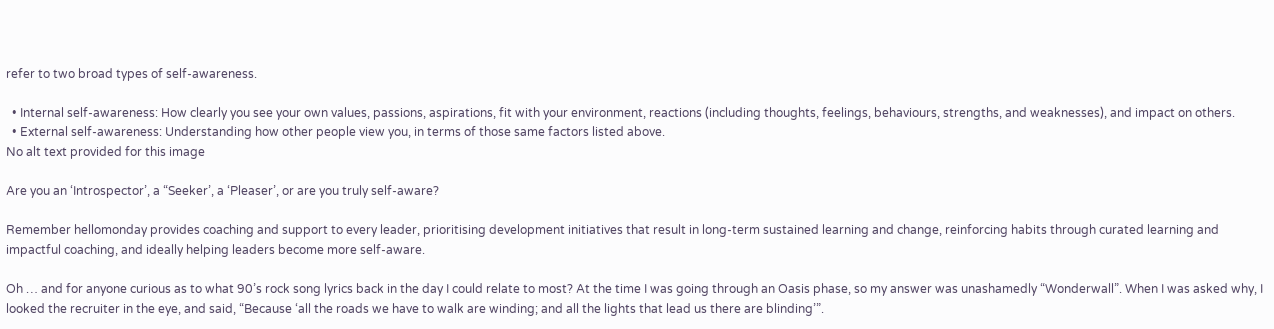refer to two broad types of self-awareness.

  • Internal self-awareness: How clearly you see your own values, passions, aspirations, fit with your environment, reactions (including thoughts, feelings, behaviours, strengths, and weaknesses), and impact on others.
  • External self-awareness: Understanding how other people view you, in terms of those same factors listed above.
No alt text provided for this image

Are you an ‘Introspector’, a “Seeker’, a ‘Pleaser’, or are you truly self-aware?

Remember hellomonday provides coaching and support to every leader, prioritising development initiatives that result in long-term sustained learning and change, reinforcing habits through curated learning and impactful coaching, and ideally helping leaders become more self-aware.

Oh … and for anyone curious as to what 90’s rock song lyrics back in the day I could relate to most? At the time I was going through an Oasis phase, so my answer was unashamedly “Wonderwall”. When I was asked why, I looked the recruiter in the eye, and said, “Because ‘all the roads we have to walk are winding; and all the lights that lead us there are blinding’”.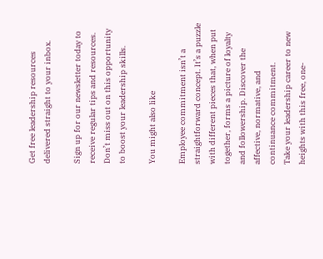Get free leadership resources delivered straight to your inbox.

Sign up for our newsletter today to receive regular tips and resources. Don’t miss out on this opportunity to boost your leadership skills.

You might also like

Employee commitment isn’t a straightforward concept. It’s a puzzle with different pieces that, when put together, forms a picture of loyalty and followership. Discover the affective, normative, and continuance commitment.
Take your leadership career to new heights with this free, one-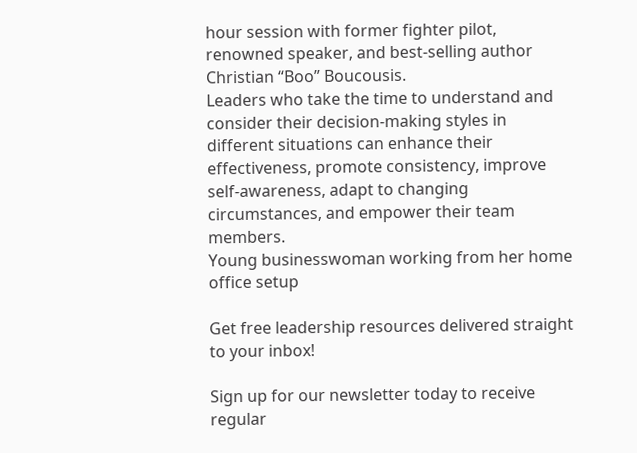hour session with former fighter pilot, renowned speaker, and best-selling author Christian “Boo” Boucousis.
Leaders who take the time to understand and consider their decision-making styles in different situations can enhance their effectiveness, promote consistency, improve self-awareness, adapt to changing circumstances, and empower their team members.
Young businesswoman working from her home office setup

Get free leadership resources delivered straight to your inbox!

Sign up for our newsletter today to receive regular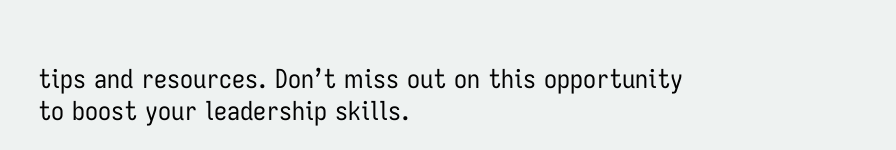tips and resources. Don’t miss out on this opportunity to boost your leadership skills.